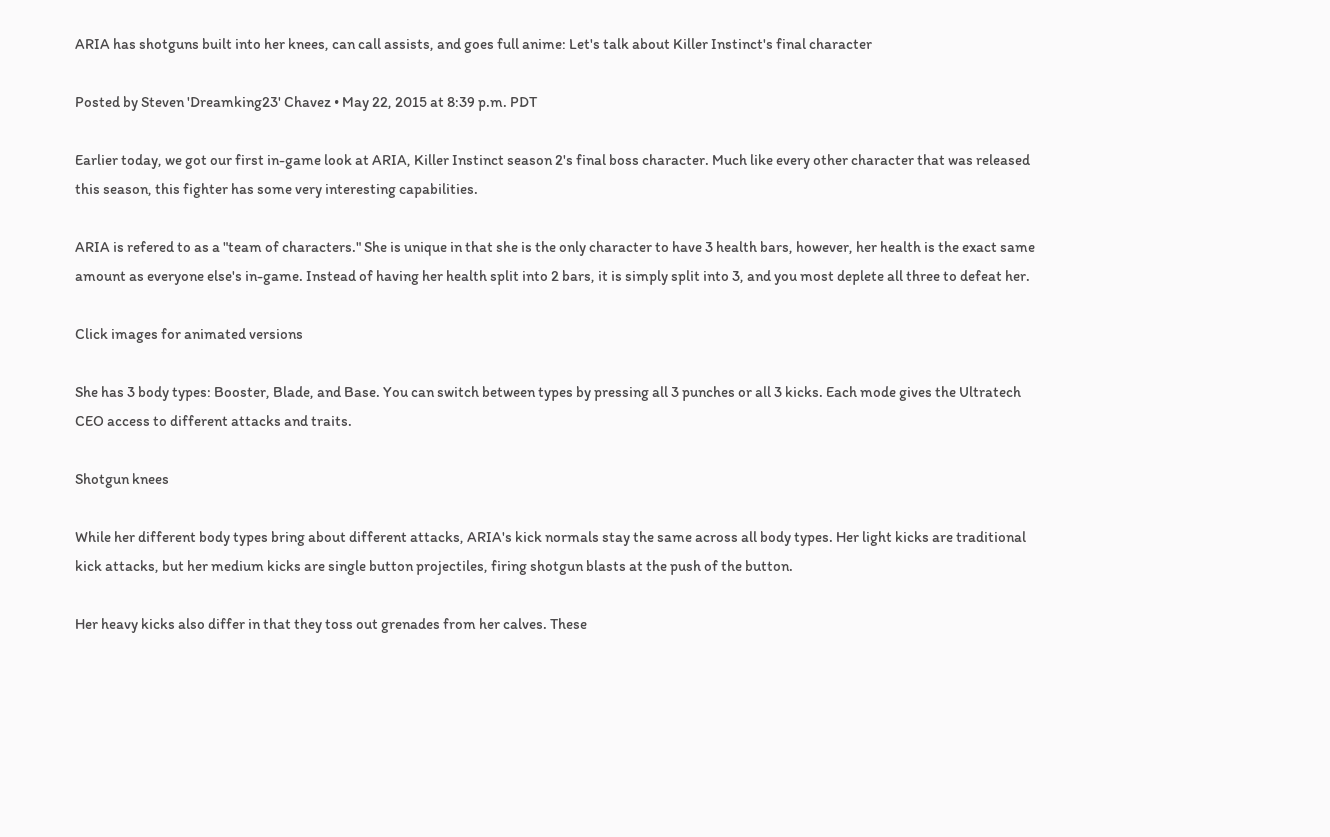ARIA has shotguns built into her knees, can call assists, and goes full anime: Let's talk about Killer Instinct's final character

Posted by Steven 'Dreamking23' Chavez • May 22, 2015 at 8:39 p.m. PDT

Earlier today, we got our first in-game look at ARIA, Killer Instinct season 2's final boss character. Much like every other character that was released this season, this fighter has some very interesting capabilities.

ARIA is refered to as a "team of characters." She is unique in that she is the only character to have 3 health bars, however, her health is the exact same amount as everyone else's in-game. Instead of having her health split into 2 bars, it is simply split into 3, and you most deplete all three to defeat her.

Click images for animated versions

She has 3 body types: Booster, Blade, and Base. You can switch between types by pressing all 3 punches or all 3 kicks. Each mode gives the Ultratech CEO access to different attacks and traits.

Shotgun knees

While her different body types bring about different attacks, ARIA's kick normals stay the same across all body types. Her light kicks are traditional kick attacks, but her medium kicks are single button projectiles, firing shotgun blasts at the push of the button.

Her heavy kicks also differ in that they toss out grenades from her calves. These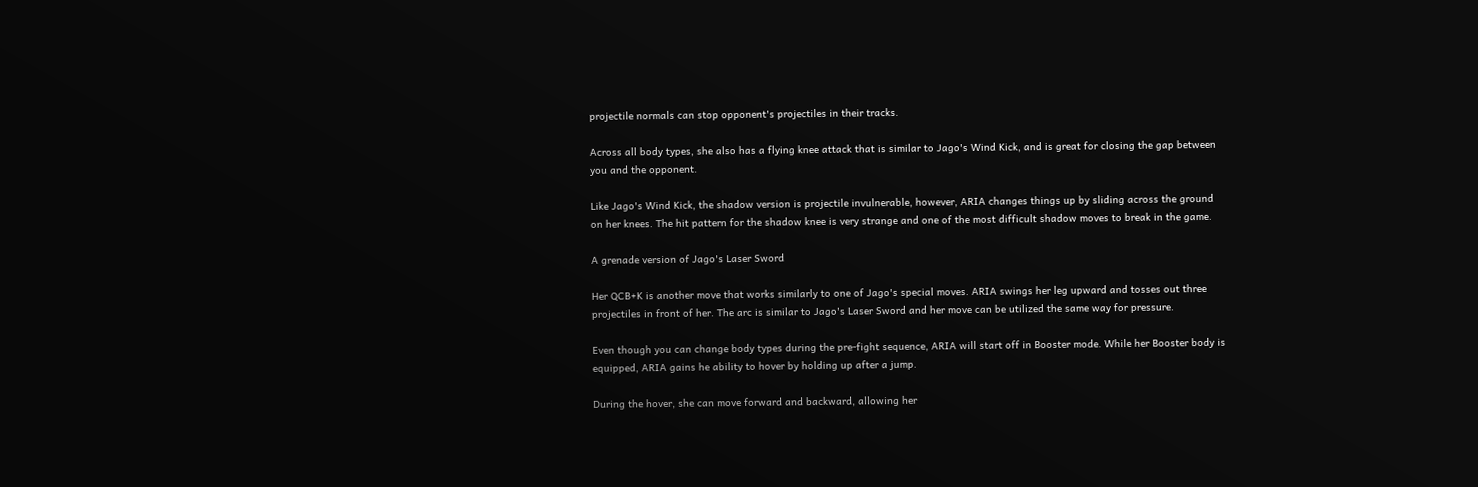projectile normals can stop opponent's projectiles in their tracks.

Across all body types, she also has a flying knee attack that is similar to Jago's Wind Kick, and is great for closing the gap between you and the opponent.

Like Jago's Wind Kick, the shadow version is projectile invulnerable, however, ARIA changes things up by sliding across the ground on her knees. The hit pattern for the shadow knee is very strange and one of the most difficult shadow moves to break in the game.

A grenade version of Jago's Laser Sword

Her QCB+K is another move that works similarly to one of Jago's special moves. ARIA swings her leg upward and tosses out three projectiles in front of her. The arc is similar to Jago's Laser Sword and her move can be utilized the same way for pressure.

Even though you can change body types during the pre-fight sequence, ARIA will start off in Booster mode. While her Booster body is equipped, ARIA gains he ability to hover by holding up after a jump.

During the hover, she can move forward and backward, allowing her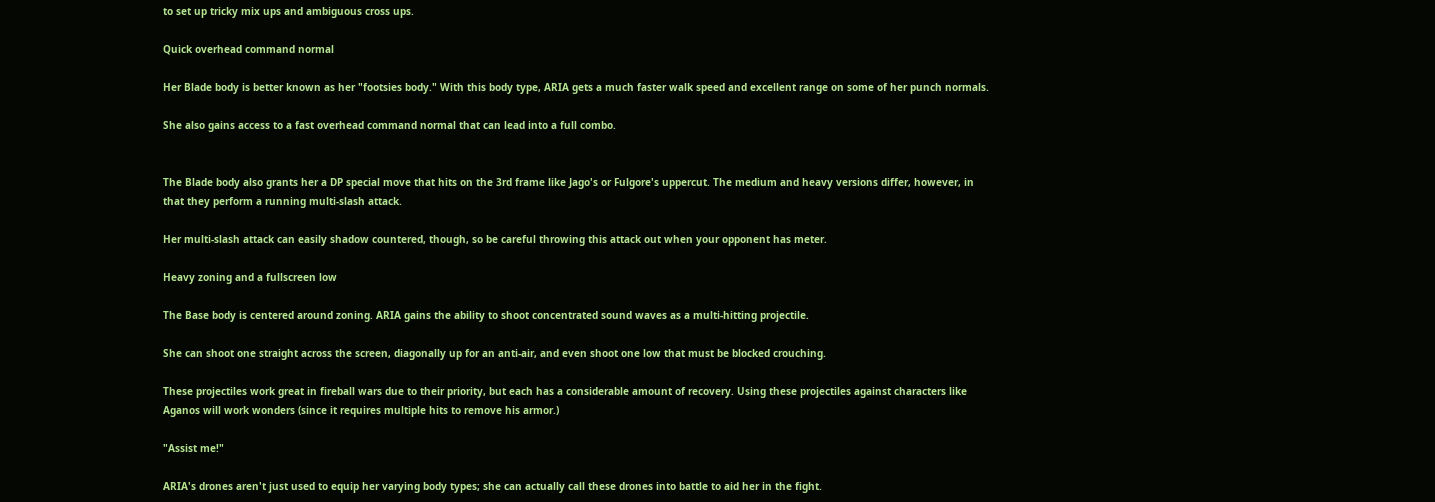to set up tricky mix ups and ambiguous cross ups.

Quick overhead command normal

Her Blade body is better known as her "footsies body." With this body type, ARIA gets a much faster walk speed and excellent range on some of her punch normals.

She also gains access to a fast overhead command normal that can lead into a full combo.


The Blade body also grants her a DP special move that hits on the 3rd frame like Jago's or Fulgore's uppercut. The medium and heavy versions differ, however, in that they perform a running multi-slash attack.

Her multi-slash attack can easily shadow countered, though, so be careful throwing this attack out when your opponent has meter.

Heavy zoning and a fullscreen low

The Base body is centered around zoning. ARIA gains the ability to shoot concentrated sound waves as a multi-hitting projectile.

She can shoot one straight across the screen, diagonally up for an anti-air, and even shoot one low that must be blocked crouching.

These projectiles work great in fireball wars due to their priority, but each has a considerable amount of recovery. Using these projectiles against characters like Aganos will work wonders (since it requires multiple hits to remove his armor.)

"Assist me!"

ARIA's drones aren't just used to equip her varying body types; she can actually call these drones into battle to aid her in the fight.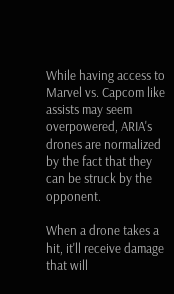While having access to Marvel vs. Capcom like assists may seem overpowered, ARIA's drones are normalized by the fact that they can be struck by the opponent.

When a drone takes a hit, it'll receive damage that will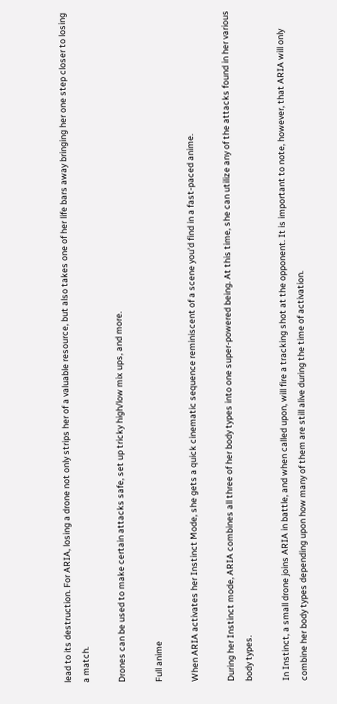lead to its destruction. For ARIA, losing a drone not only strips her of a valuable resource, but also takes one of her life bars away bringing her one step closer to losing a match.

Drones can be used to make certain attacks safe, set up tricky high/low mix ups, and more.

Full anime

When ARIA activates her Instinct Mode, she gets a quick cinematic sequence reminiscent of a scene you'd find in a fast-paced anime.

During her Instinct mode, ARIA combines all three of her body types into one super-powered being. At this time, she can utilize any of the attacks found in her various body types.

In Instinct, a small drone joins ARIA in battle, and when called upon, will fire a tracking shot at the opponent. It is important to note, however, that ARIA will only combine her body types depending upon how many of them are still alive during the time of activation.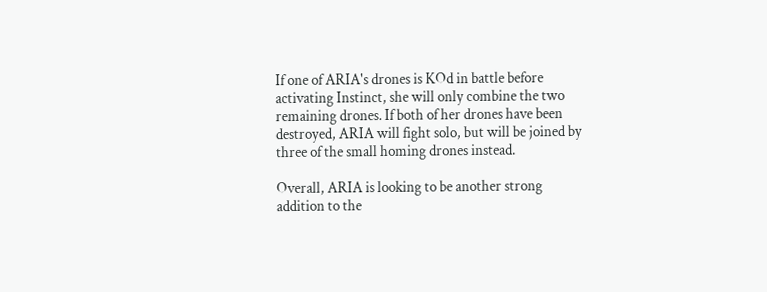If one of ARIA's drones is KOd in battle before activating Instinct, she will only combine the two remaining drones. If both of her drones have been destroyed, ARIA will fight solo, but will be joined by three of the small homing drones instead.

Overall, ARIA is looking to be another strong addition to the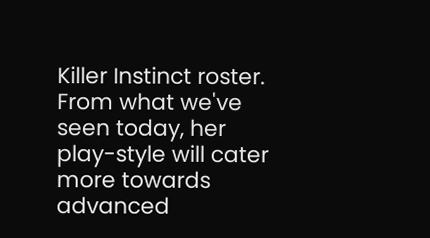Killer Instinct roster. From what we've seen today, her play-style will cater more towards advanced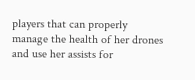players that can properly manage the health of her drones and use her assists for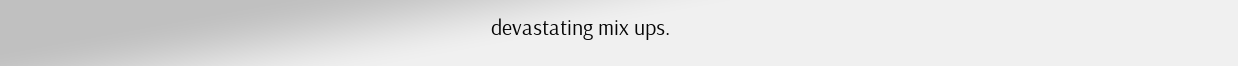devastating mix ups.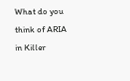What do you think of ARIA in Killer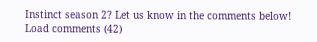Instinct season 2? Let us know in the comments below!
Load comments (42)